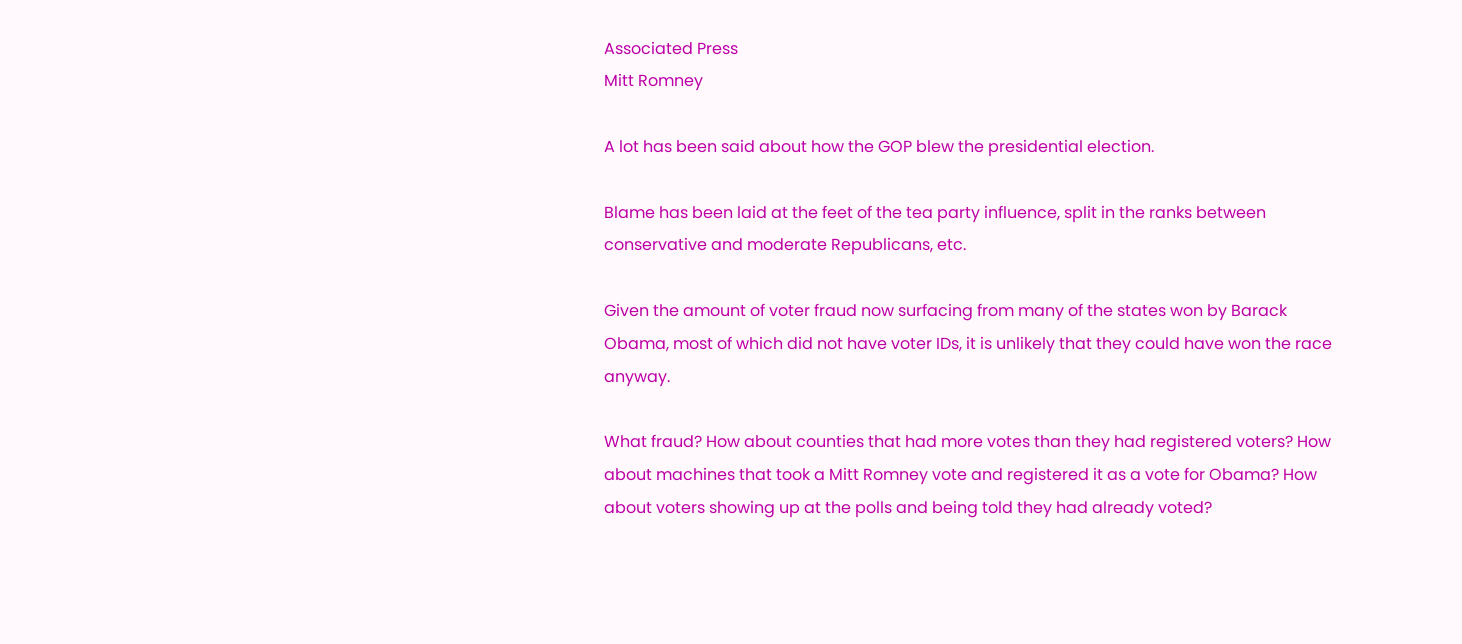Associated Press
Mitt Romney

A lot has been said about how the GOP blew the presidential election.

Blame has been laid at the feet of the tea party influence, split in the ranks between conservative and moderate Republicans, etc.

Given the amount of voter fraud now surfacing from many of the states won by Barack Obama, most of which did not have voter IDs, it is unlikely that they could have won the race anyway.

What fraud? How about counties that had more votes than they had registered voters? How about machines that took a Mitt Romney vote and registered it as a vote for Obama? How about voters showing up at the polls and being told they had already voted?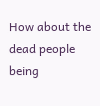How about the dead people being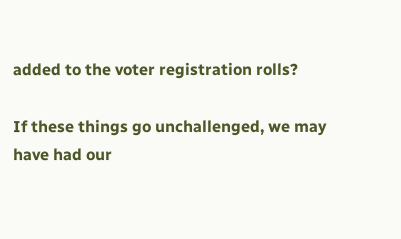added to the voter registration rolls?

If these things go unchallenged, we may have had our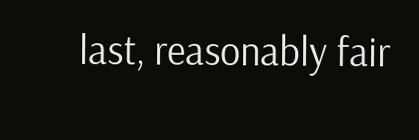last, reasonably fair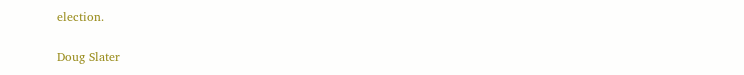election.

Doug Slater